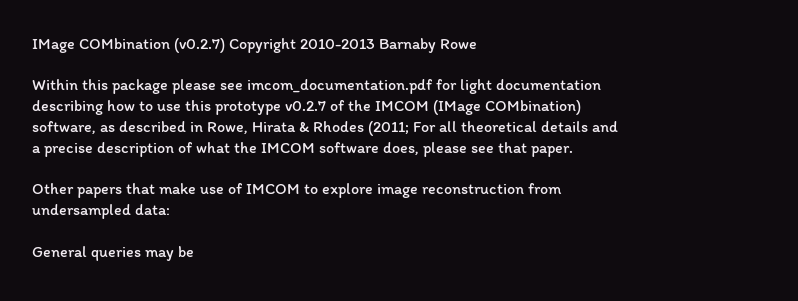IMage COMbination (v0.2.7) Copyright 2010-2013 Barnaby Rowe

Within this package please see imcom_documentation.pdf for light documentation describing how to use this prototype v0.2.7 of the IMCOM (IMage COMbination) software, as described in Rowe, Hirata & Rhodes (2011; For all theoretical details and a precise description of what the IMCOM software does, please see that paper.

Other papers that make use of IMCOM to explore image reconstruction from undersampled data:

General queries may be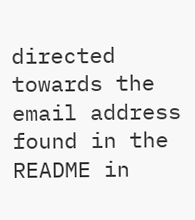directed towards the email address found in the README in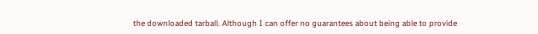the downloaded tarball. Although I can offer no guarantees about being able to provide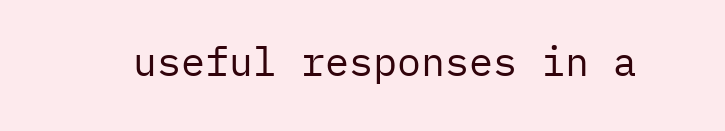useful responses in a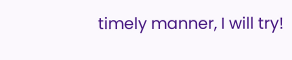timely manner, I will try!